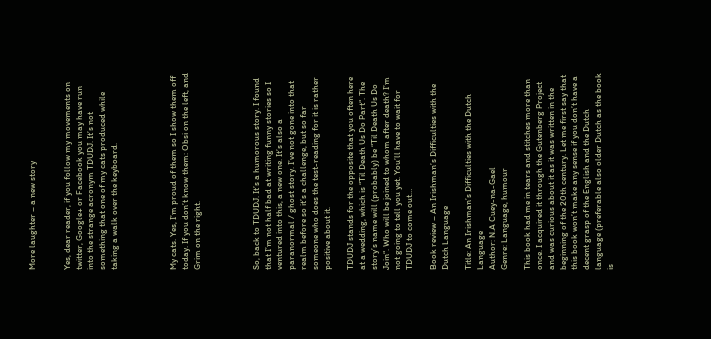More laughter – a new story


Yes, dear reader, if you follow my movements on twitter, Google+ or Facebook you may have run into the strange acronym TDUDJ. It’s not something that one of my cats produced while taking a walk over the keyboard.




My cats. Yes, I’m proud of them so I show them off today. If you don’t know them: Obsi on the left, and Grim on the right.




So, back to TDUDJ. It’s a humorous story. I found that I’m not half bad at writing funny stories so I ventured into this, a new one. It’s also a paranormal / ghost story. I’ve not gone into that realm before so it’s a challenge, but so far someone who does the test-reading for it is rather positive about it.

TDUDJ stands for the opposite that you often here at a wedding, which is “Til Death Us Do Part“. The story’s name will (probably) be “Til Death Us Do Join“. Who will be joined to whom after death? I’m not going to tell you yet. You’ll have to wait for TDUDJ to come out…

Book review – An Irishman’s Difficulties with the Dutch Language

Title: An Irishman’s Difficulties with the Dutch Language
Author: N.A Cuey-na-Gael
Genre: Language, humour

This book had me in tears and stitches more than once. I acquired it through the Gutenberg Project and was curious about it as it was written in the beginning of the 20th century. Let me first say that this book won’t make any sense if you don’t have a decent grasp of the English and the Dutch language (preferable also older Dutch as the book is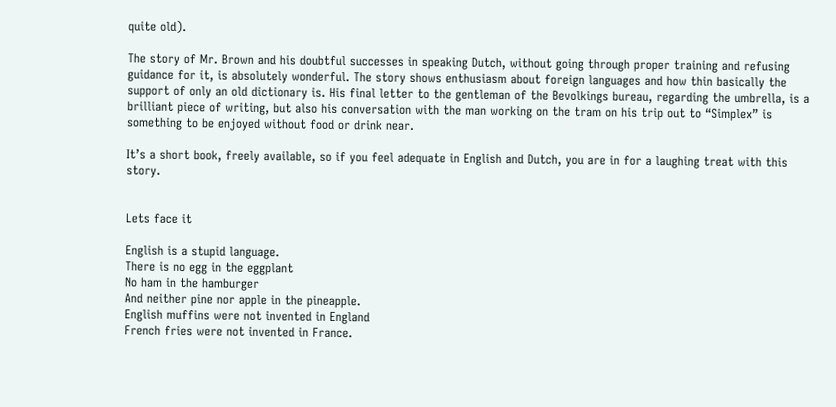quite old).

The story of Mr. Brown and his doubtful successes in speaking Dutch, without going through proper training and refusing guidance for it, is absolutely wonderful. The story shows enthusiasm about foreign languages and how thin basically the support of only an old dictionary is. His final letter to the gentleman of the Bevolkings bureau, regarding the umbrella, is a brilliant piece of writing, but also his conversation with the man working on the tram on his trip out to “Simplex” is something to be enjoyed without food or drink near.

It’s a short book, freely available, so if you feel adequate in English and Dutch, you are in for a laughing treat with this story.


Lets face it

English is a stupid language.
There is no egg in the eggplant
No ham in the hamburger
And neither pine nor apple in the pineapple.
English muffins were not invented in England
French fries were not invented in France.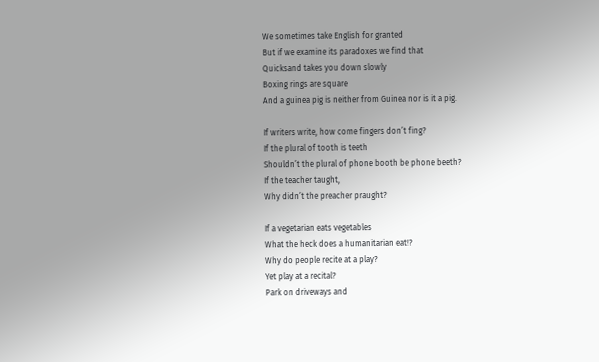We sometimes take English for granted
But if we examine its paradoxes we find that
Quicksand takes you down slowly
Boxing rings are square
And a guinea pig is neither from Guinea nor is it a pig.

If writers write, how come fingers don’t fing?
If the plural of tooth is teeth
Shouldn’t the plural of phone booth be phone beeth?
If the teacher taught,
Why didn’t the preacher praught?

If a vegetarian eats vegetables
What the heck does a humanitarian eat!?
Why do people recite at a play?
Yet play at a recital?
Park on driveways and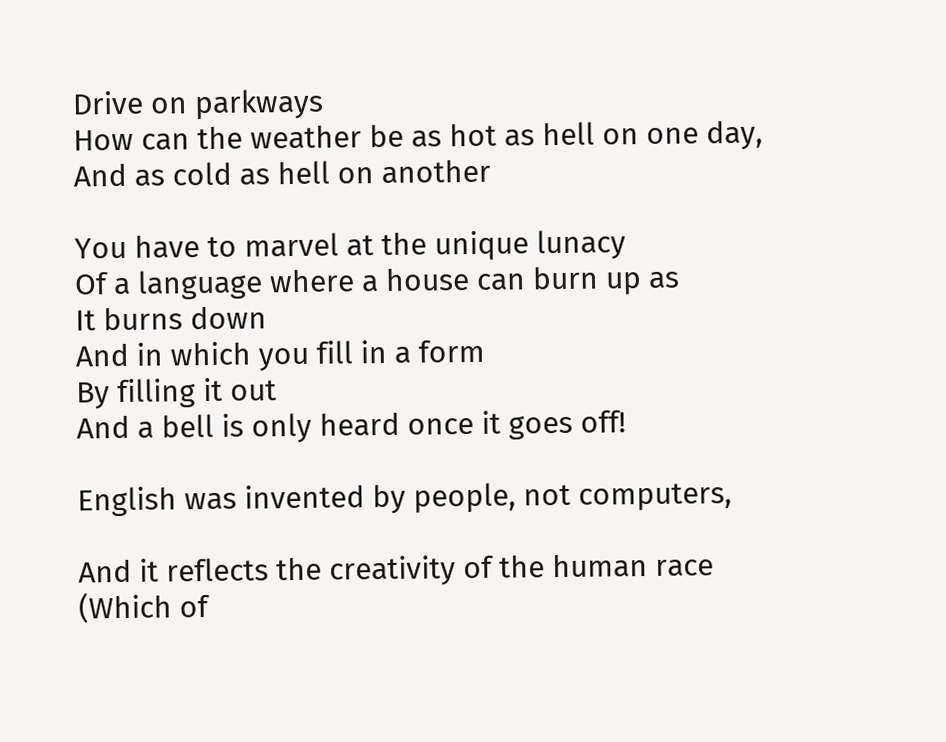Drive on parkways
How can the weather be as hot as hell on one day,
And as cold as hell on another

You have to marvel at the unique lunacy
Of a language where a house can burn up as
It burns down
And in which you fill in a form
By filling it out
And a bell is only heard once it goes off!

English was invented by people, not computers,

And it reflects the creativity of the human race
(Which of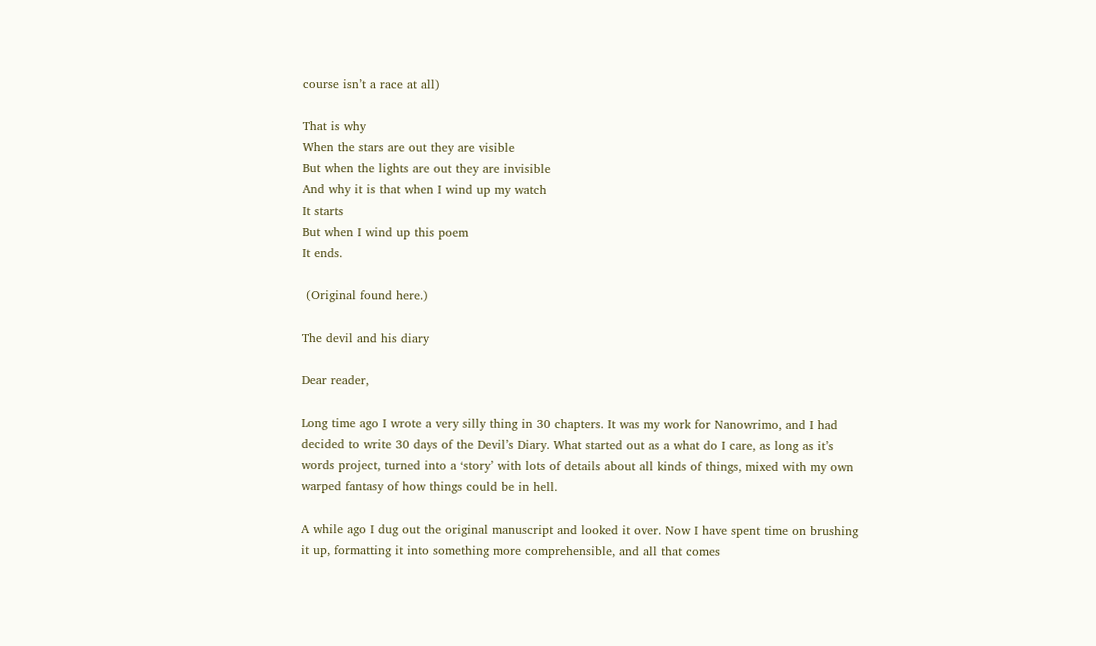course isn’t a race at all)

That is why
When the stars are out they are visible
But when the lights are out they are invisible
And why it is that when I wind up my watch
It starts
But when I wind up this poem
It ends.

 (Original found here.)

The devil and his diary

Dear reader,

Long time ago I wrote a very silly thing in 30 chapters. It was my work for Nanowrimo, and I had decided to write 30 days of the Devil’s Diary. What started out as a what do I care, as long as it’s words project, turned into a ‘story’ with lots of details about all kinds of things, mixed with my own warped fantasy of how things could be in hell.

A while ago I dug out the original manuscript and looked it over. Now I have spent time on brushing it up, formatting it into something more comprehensible, and all that comes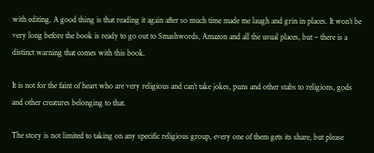with editing. A good thing is that reading it again after so much time made me laugh and grin in places. It won’t be very long before the book is ready to go out to Smashwords, Amazon and all the usual places, but – there is a distinct warning that comes with this book.

It is not for the faint of heart who are very religious and can’t take jokes, puns and other stabs to religions, gods and other creatures belonging to that.

The story is not limited to taking on any specific religious group, every one of them gets its share, but please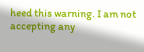heed this warning. I am not accepting any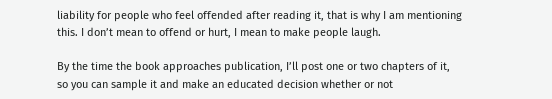liability for people who feel offended after reading it, that is why I am mentioning this. I don’t mean to offend or hurt, I mean to make people laugh.

By the time the book approaches publication, I’ll post one or two chapters of it, so you can sample it and make an educated decision whether or not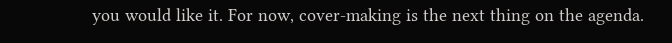you would like it. For now, cover-making is the next thing on the agenda.